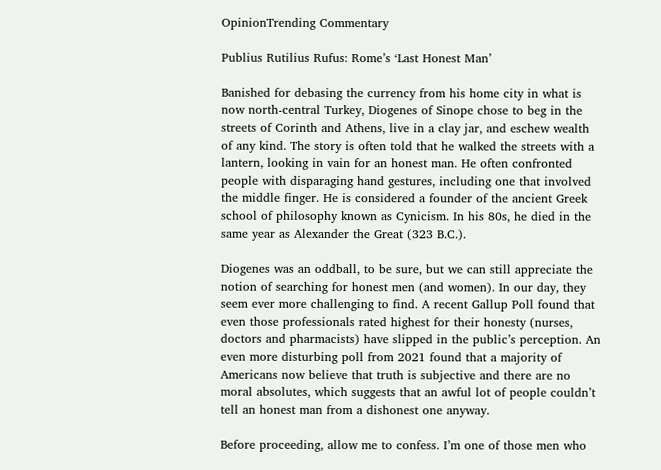OpinionTrending Commentary

Publius Rutilius Rufus: Rome’s ‘Last Honest Man’

Banished for debasing the currency from his home city in what is now north-central Turkey, Diogenes of Sinope chose to beg in the streets of Corinth and Athens, live in a clay jar, and eschew wealth of any kind. The story is often told that he walked the streets with a lantern, looking in vain for an honest man. He often confronted people with disparaging hand gestures, including one that involved the middle finger. He is considered a founder of the ancient Greek school of philosophy known as Cynicism. In his 80s, he died in the same year as Alexander the Great (323 B.C.).

Diogenes was an oddball, to be sure, but we can still appreciate the notion of searching for honest men (and women). In our day, they seem ever more challenging to find. A recent Gallup Poll found that even those professionals rated highest for their honesty (nurses, doctors and pharmacists) have slipped in the public’s perception. An even more disturbing poll from 2021 found that a majority of Americans now believe that truth is subjective and there are no moral absolutes, which suggests that an awful lot of people couldn’t tell an honest man from a dishonest one anyway.

Before proceeding, allow me to confess. I’m one of those men who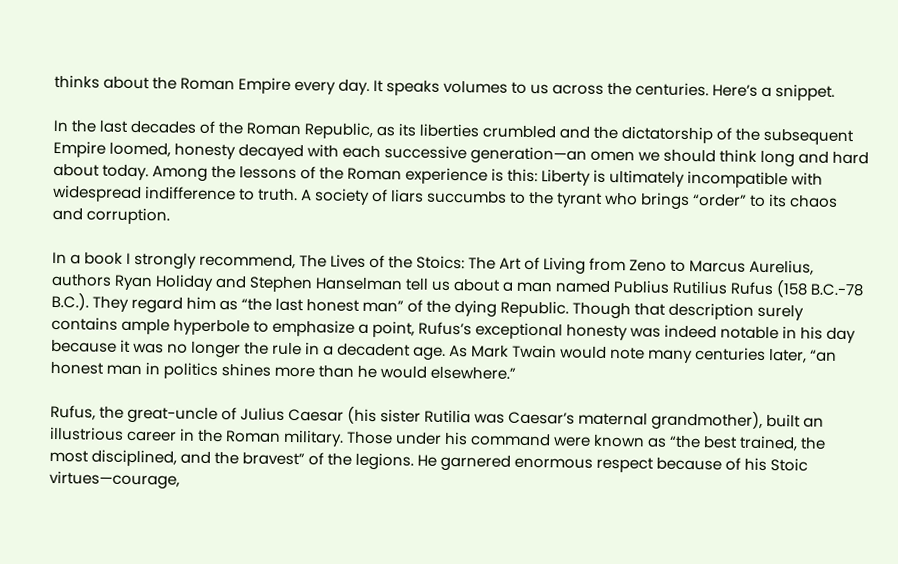thinks about the Roman Empire every day. It speaks volumes to us across the centuries. Here’s a snippet.

In the last decades of the Roman Republic, as its liberties crumbled and the dictatorship of the subsequent Empire loomed, honesty decayed with each successive generation—an omen we should think long and hard about today. Among the lessons of the Roman experience is this: Liberty is ultimately incompatible with widespread indifference to truth. A society of liars succumbs to the tyrant who brings “order” to its chaos and corruption.

In a book I strongly recommend, The Lives of the Stoics: The Art of Living from Zeno to Marcus Aurelius, authors Ryan Holiday and Stephen Hanselman tell us about a man named Publius Rutilius Rufus (158 B.C.-78 B.C.). They regard him as “the last honest man” of the dying Republic. Though that description surely contains ample hyperbole to emphasize a point, Rufus’s exceptional honesty was indeed notable in his day because it was no longer the rule in a decadent age. As Mark Twain would note many centuries later, “an honest man in politics shines more than he would elsewhere.”

Rufus, the great-uncle of Julius Caesar (his sister Rutilia was Caesar’s maternal grandmother), built an illustrious career in the Roman military. Those under his command were known as “the best trained, the most disciplined, and the bravest” of the legions. He garnered enormous respect because of his Stoic virtues—courage,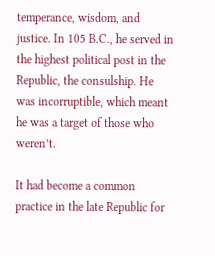temperance, wisdom, and justice. In 105 B.C., he served in the highest political post in the Republic, the consulship. He was incorruptible, which meant he was a target of those who weren’t.

It had become a common practice in the late Republic for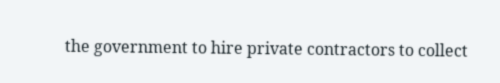the government to hire private contractors to collect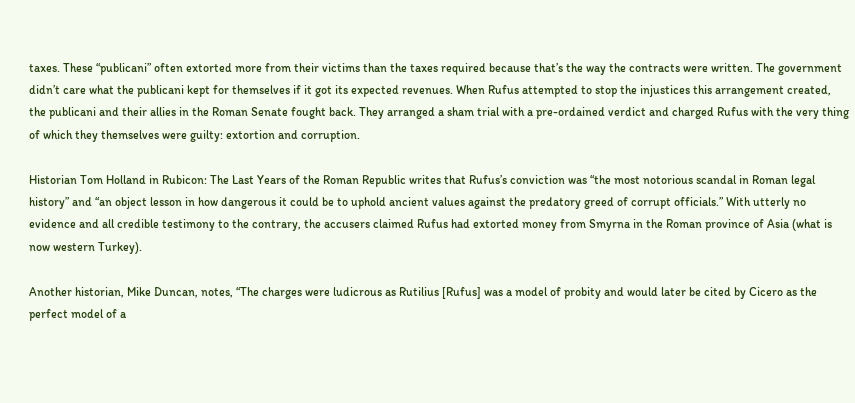taxes. These “publicani” often extorted more from their victims than the taxes required because that’s the way the contracts were written. The government didn’t care what the publicani kept for themselves if it got its expected revenues. When Rufus attempted to stop the injustices this arrangement created, the publicani and their allies in the Roman Senate fought back. They arranged a sham trial with a pre-ordained verdict and charged Rufus with the very thing of which they themselves were guilty: extortion and corruption.

Historian Tom Holland in Rubicon: The Last Years of the Roman Republic writes that Rufus’s conviction was “the most notorious scandal in Roman legal history” and “an object lesson in how dangerous it could be to uphold ancient values against the predatory greed of corrupt officials.” With utterly no evidence and all credible testimony to the contrary, the accusers claimed Rufus had extorted money from Smyrna in the Roman province of Asia (what is now western Turkey).

Another historian, Mike Duncan, notes, “The charges were ludicrous as Rutilius [Rufus] was a model of probity and would later be cited by Cicero as the perfect model of a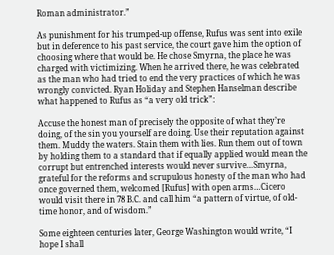Roman administrator.”

As punishment for his trumped-up offense, Rufus was sent into exile but in deference to his past service, the court gave him the option of choosing where that would be. He chose Smyrna, the place he was charged with victimizing. When he arrived there, he was celebrated as the man who had tried to end the very practices of which he was wrongly convicted. Ryan Holiday and Stephen Hanselman describe what happened to Rufus as “a very old trick”:

Accuse the honest man of precisely the opposite of what they’re doing, of the sin you yourself are doing. Use their reputation against them. Muddy the waters. Stain them with lies. Run them out of town by holding them to a standard that if equally applied would mean the corrupt but entrenched interests would never survive…Smyrna, grateful for the reforms and scrupulous honesty of the man who had once governed them, welcomed [Rufus] with open arms…Cicero would visit there in 78 B.C. and call him “a pattern of virtue, of old-time honor, and of wisdom.”

Some eighteen centuries later, George Washington would write, “I hope I shall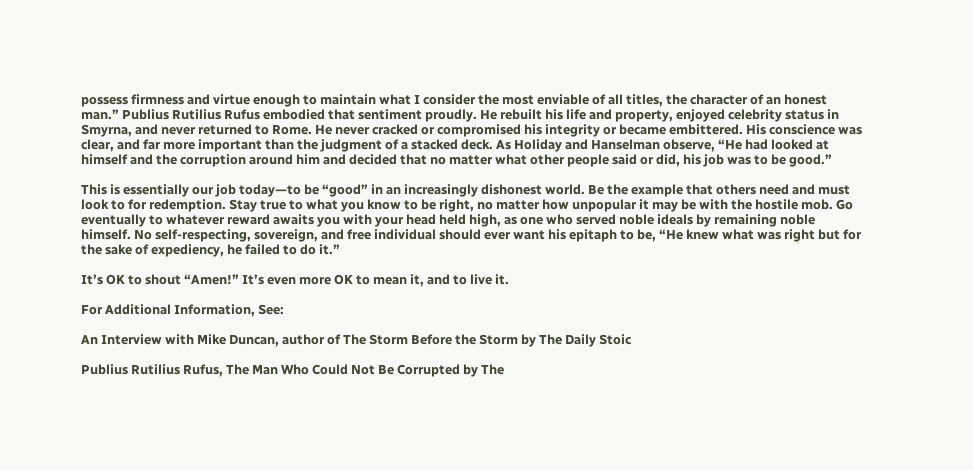possess firmness and virtue enough to maintain what I consider the most enviable of all titles, the character of an honest man.” Publius Rutilius Rufus embodied that sentiment proudly. He rebuilt his life and property, enjoyed celebrity status in Smyrna, and never returned to Rome. He never cracked or compromised his integrity or became embittered. His conscience was clear, and far more important than the judgment of a stacked deck. As Holiday and Hanselman observe, “He had looked at himself and the corruption around him and decided that no matter what other people said or did, his job was to be good.”

This is essentially our job today—to be “good” in an increasingly dishonest world. Be the example that others need and must look to for redemption. Stay true to what you know to be right, no matter how unpopular it may be with the hostile mob. Go eventually to whatever reward awaits you with your head held high, as one who served noble ideals by remaining noble himself. No self-respecting, sovereign, and free individual should ever want his epitaph to be, “He knew what was right but for the sake of expediency, he failed to do it.”

It’s OK to shout “Amen!” It’s even more OK to mean it, and to live it.

For Additional Information, See:

An Interview with Mike Duncan, author of The Storm Before the Storm by The Daily Stoic

Publius Rutilius Rufus, The Man Who Could Not Be Corrupted by The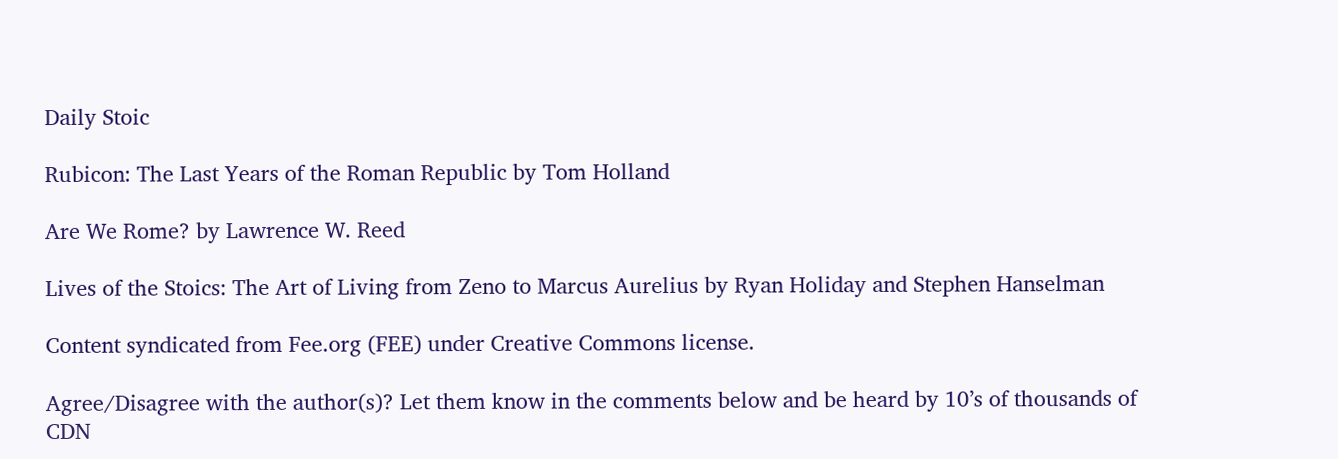Daily Stoic

Rubicon: The Last Years of the Roman Republic by Tom Holland

Are We Rome? by Lawrence W. Reed

Lives of the Stoics: The Art of Living from Zeno to Marcus Aurelius by Ryan Holiday and Stephen Hanselman

Content syndicated from Fee.org (FEE) under Creative Commons license.

Agree/Disagree with the author(s)? Let them know in the comments below and be heard by 10’s of thousands of CDN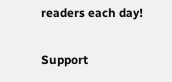readers each day!

Support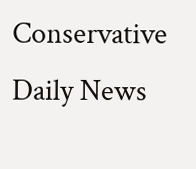Conservative Daily News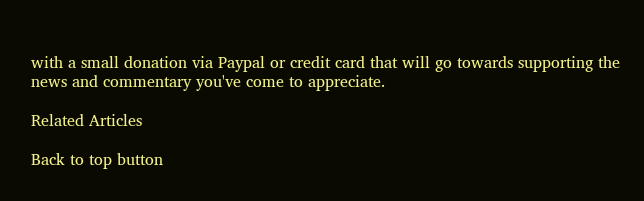with a small donation via Paypal or credit card that will go towards supporting the news and commentary you've come to appreciate.

Related Articles

Back to top button